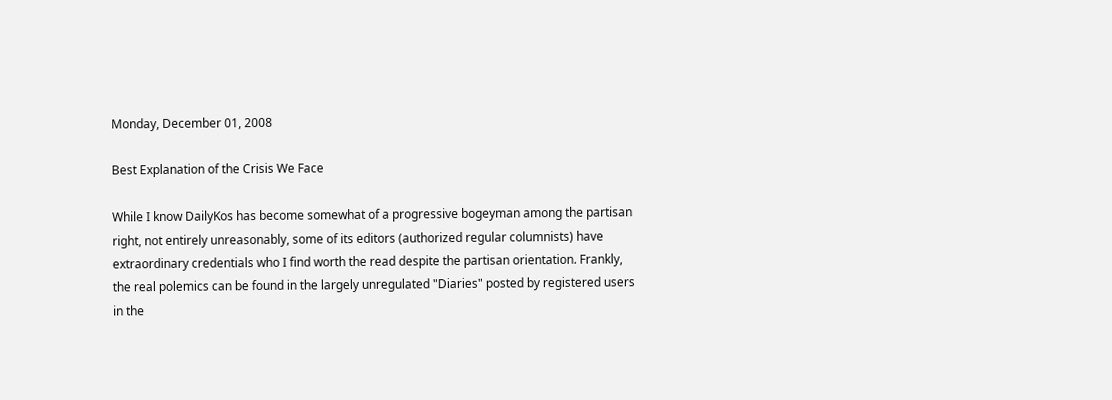Monday, December 01, 2008

Best Explanation of the Crisis We Face

While I know DailyKos has become somewhat of a progressive bogeyman among the partisan right, not entirely unreasonably, some of its editors (authorized regular columnists) have extraordinary credentials who I find worth the read despite the partisan orientation. Frankly, the real polemics can be found in the largely unregulated "Diaries" posted by registered users in the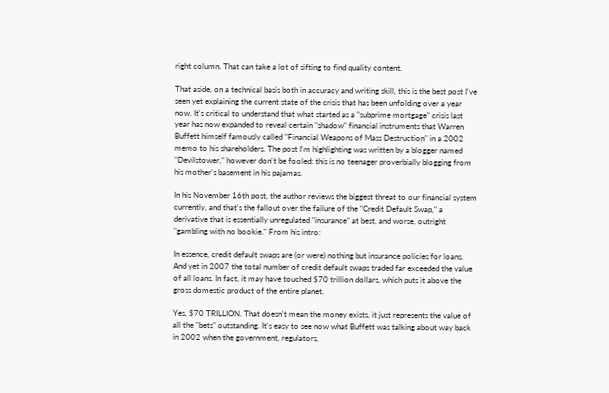right column. That can take a lot of sifting to find quality content.

That aside, on a technical basis both in accuracy and writing skill, this is the best post I've seen yet explaining the current state of the crisis that has been unfolding over a year now. It's critical to understand that what started as a "subprime mortgage" crisis last year has now expanded to reveal certain "shadow" financial instruments that Warren Buffett himself famously called "Financial Weapons of Mass Destruction" in a 2002 memo to his shareholders. The post I'm highlighting was written by a blogger named "Devilstower," however don't be fooled: this is no teenager proverbially blogging from his mother's basement in his pajamas.

In his November 16th post, the author reviews the biggest threat to our financial system currently, and that's the fallout over the failure of the "Credit Default Swap," a derivative that is essentially unregulated "insurance" at best, and worse, outright "gambling with no bookie." From his intro:

In essence, credit default swaps are (or were) nothing but insurance policies for loans. And yet in 2007 the total number of credit default swaps traded far exceeded the value of all loans. In fact, it may have touched $70 trillion dollars, which puts it above the gross domestic product of the entire planet.

Yes, $70 TRILLION. That doesn't mean the money exists, it just represents the value of all the "bets" outstanding. It's easy to see now what Buffett was talking about way back in 2002 when the government, regulators,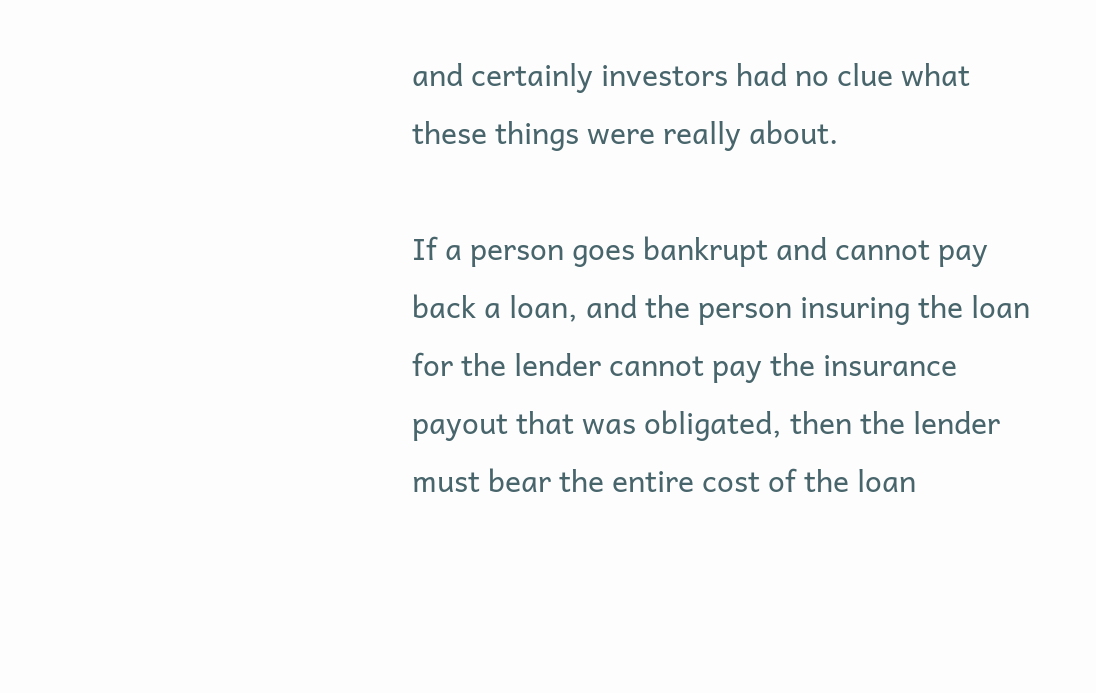and certainly investors had no clue what these things were really about.

If a person goes bankrupt and cannot pay back a loan, and the person insuring the loan for the lender cannot pay the insurance payout that was obligated, then the lender must bear the entire cost of the loan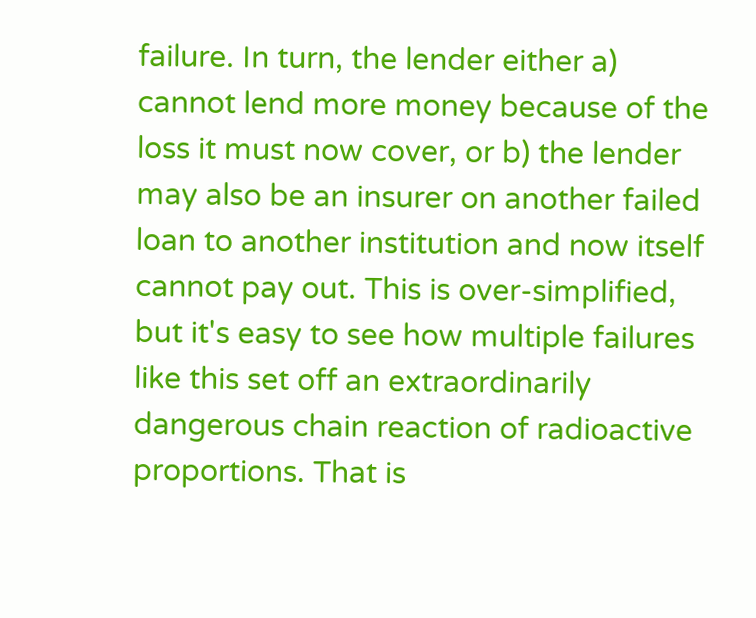failure. In turn, the lender either a) cannot lend more money because of the loss it must now cover, or b) the lender may also be an insurer on another failed loan to another institution and now itself cannot pay out. This is over-simplified, but it's easy to see how multiple failures like this set off an extraordinarily dangerous chain reaction of radioactive proportions. That is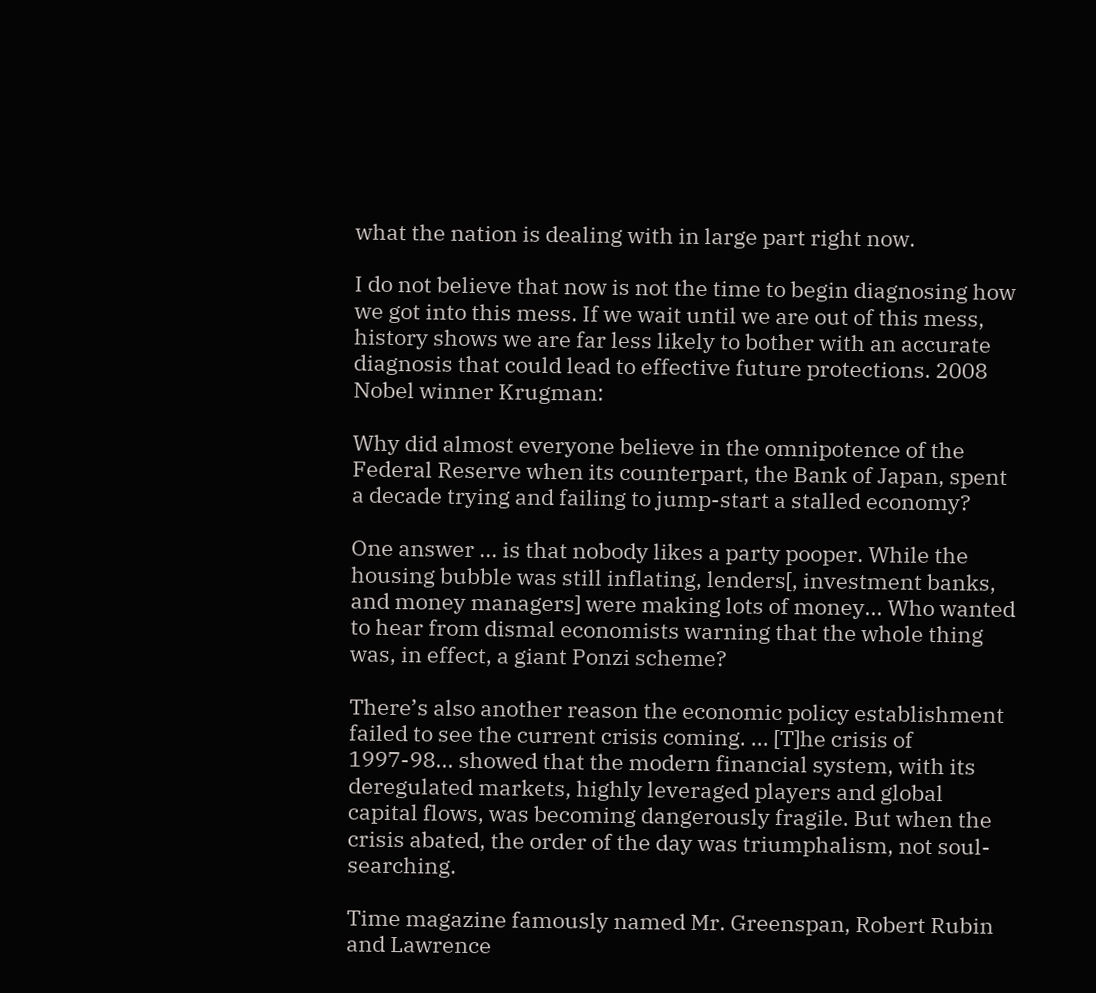what the nation is dealing with in large part right now.

I do not believe that now is not the time to begin diagnosing how we got into this mess. If we wait until we are out of this mess, history shows we are far less likely to bother with an accurate diagnosis that could lead to effective future protections. 2008 Nobel winner Krugman:

Why did almost everyone believe in the omnipotence of the Federal Reserve when its counterpart, the Bank of Japan, spent a decade trying and failing to jump-start a stalled economy?

One answer ... is that nobody likes a party pooper. While the housing bubble was still inflating, lenders[, investment banks, and money managers] were making lots of money... Who wanted to hear from dismal economists warning that the whole thing was, in effect, a giant Ponzi scheme?

There’s also another reason the economic policy establishment failed to see the current crisis coming. ... [T]he crisis of 1997-98... showed that the modern financial system, with its deregulated markets, highly leveraged players and global capital flows, was becoming dangerously fragile. But when the crisis abated, the order of the day was triumphalism, not soul-searching.

Time magazine famously named Mr. Greenspan, Robert Rubin and Lawrence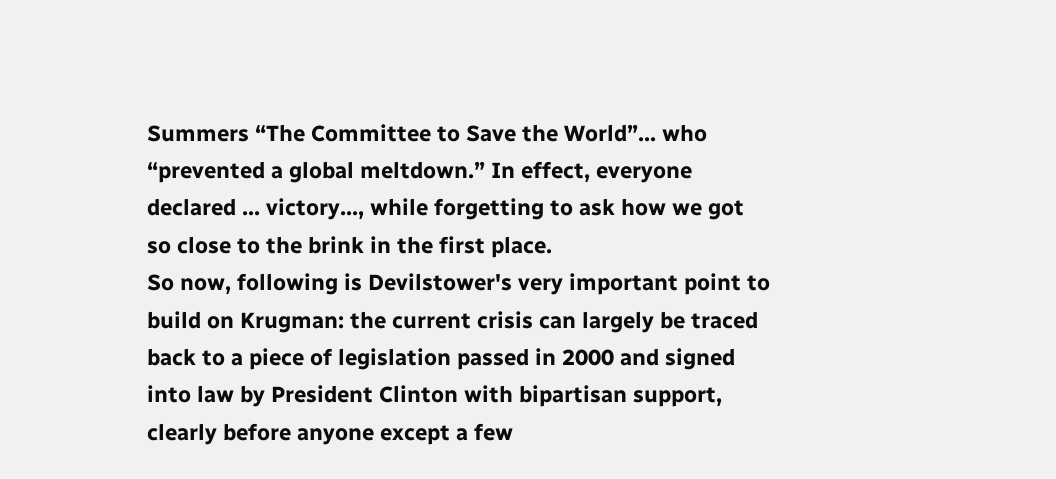Summers “The Committee to Save the World”... who “prevented a global meltdown.” In effect, everyone declared ... victory..., while forgetting to ask how we got so close to the brink in the first place.
So now, following is Devilstower's very important point to build on Krugman: the current crisis can largely be traced back to a piece of legislation passed in 2000 and signed into law by President Clinton with bipartisan support, clearly before anyone except a few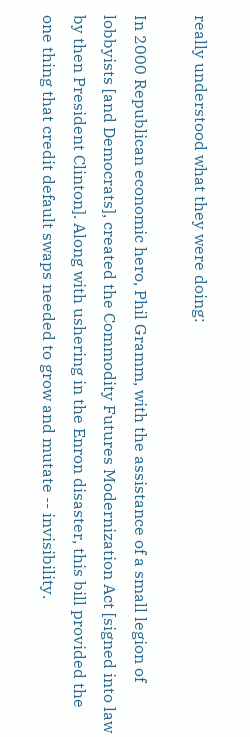really understood what they were doing:

In 2000 Republican economic hero, Phil Gramm, with the assistance of a small legion of lobbyists [and Democrats], created the Commodity Futures Modernization Act [signed into law by then President Clinton]. Along with ushering in the Enron disaster, this bill provided the one thing that credit default swaps needed to grow and mutate -- invisibility.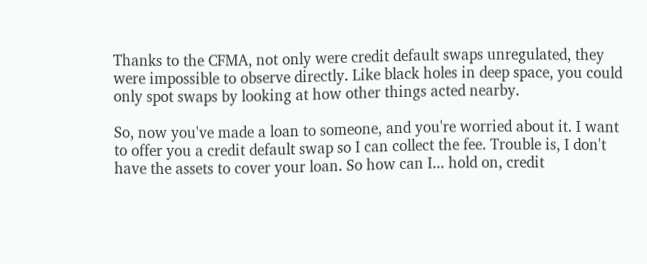Thanks to the CFMA, not only were credit default swaps unregulated, they were impossible to observe directly. Like black holes in deep space, you could only spot swaps by looking at how other things acted nearby.

So, now you've made a loan to someone, and you're worried about it. I want to offer you a credit default swap so I can collect the fee. Trouble is, I don't have the assets to cover your loan. So how can I... hold on, credit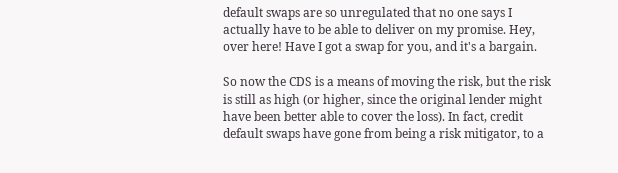default swaps are so unregulated that no one says I actually have to be able to deliver on my promise. Hey, over here! Have I got a swap for you, and it's a bargain.

So now the CDS is a means of moving the risk, but the risk is still as high (or higher, since the original lender might have been better able to cover the loss). In fact, credit default swaps have gone from being a risk mitigator, to a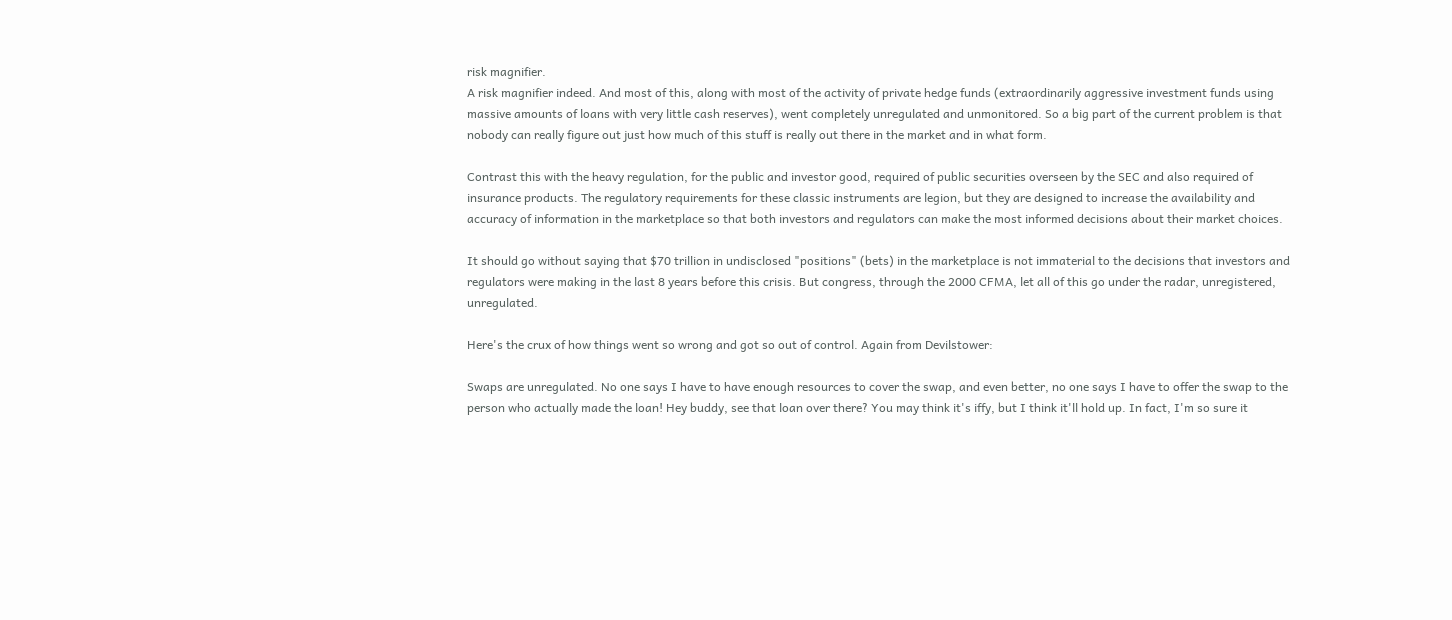risk magnifier.
A risk magnifier indeed. And most of this, along with most of the activity of private hedge funds (extraordinarily aggressive investment funds using massive amounts of loans with very little cash reserves), went completely unregulated and unmonitored. So a big part of the current problem is that nobody can really figure out just how much of this stuff is really out there in the market and in what form.

Contrast this with the heavy regulation, for the public and investor good, required of public securities overseen by the SEC and also required of insurance products. The regulatory requirements for these classic instruments are legion, but they are designed to increase the availability and accuracy of information in the marketplace so that both investors and regulators can make the most informed decisions about their market choices.

It should go without saying that $70 trillion in undisclosed "positions" (bets) in the marketplace is not immaterial to the decisions that investors and regulators were making in the last 8 years before this crisis. But congress, through the 2000 CFMA, let all of this go under the radar, unregistered, unregulated.

Here's the crux of how things went so wrong and got so out of control. Again from Devilstower:

Swaps are unregulated. No one says I have to have enough resources to cover the swap, and even better, no one says I have to offer the swap to the person who actually made the loan! Hey buddy, see that loan over there? You may think it's iffy, but I think it'll hold up. In fact, I'm so sure it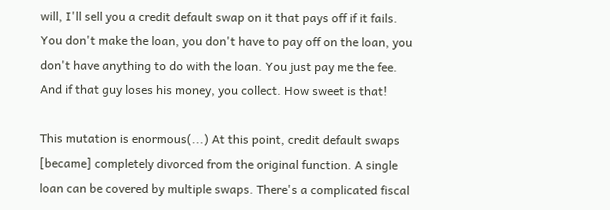will, I'll sell you a credit default swap on it that pays off if it fails. You don't make the loan, you don't have to pay off on the loan, you don't have anything to do with the loan. You just pay me the fee. And if that guy loses his money, you collect. How sweet is that!

This mutation is enormous(...) At this point, credit default swaps [became] completely divorced from the original function. A single loan can be covered by multiple swaps. There's a complicated fiscal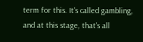term for this. It's called gambling, and at this stage, that's all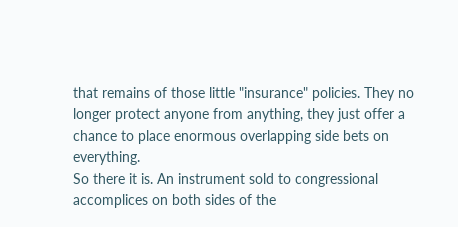that remains of those little "insurance" policies. They no longer protect anyone from anything, they just offer a chance to place enormous overlapping side bets on everything.
So there it is. An instrument sold to congressional accomplices on both sides of the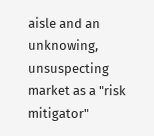aisle and an unknowing, unsuspecting market as a "risk mitigator"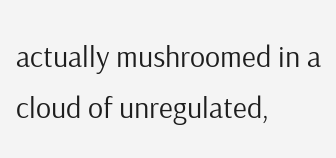actually mushroomed in a cloud of unregulated,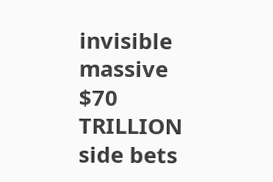invisible massive $70 TRILLION side bets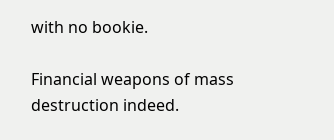with no bookie.

Financial weapons of mass destruction indeed.